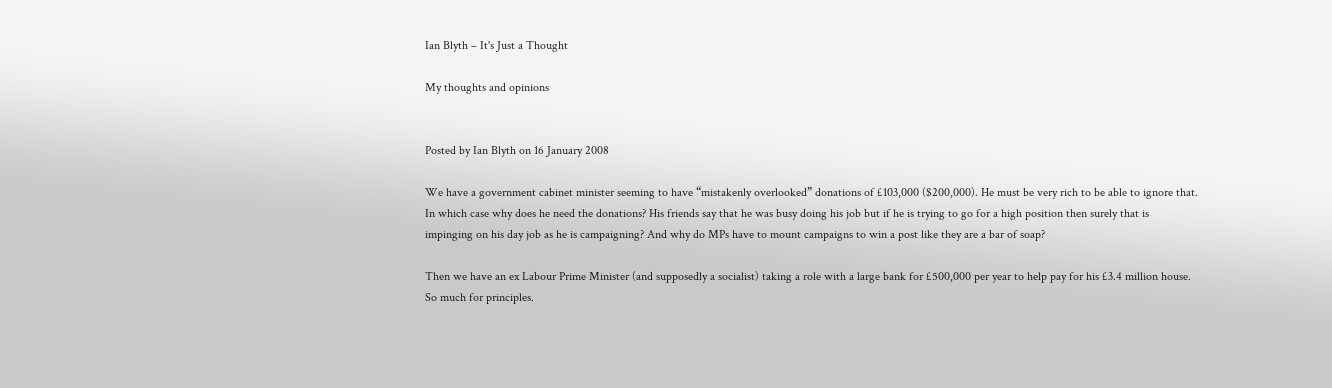Ian Blyth – It's Just a Thought

My thoughts and opinions


Posted by Ian Blyth on 16 January 2008

We have a government cabinet minister seeming to have “mistakenly overlooked” donations of £103,000 ($200,000). He must be very rich to be able to ignore that. In which case why does he need the donations? His friends say that he was busy doing his job but if he is trying to go for a high position then surely that is impinging on his day job as he is campaigning? And why do MPs have to mount campaigns to win a post like they are a bar of soap?

Then we have an ex Labour Prime Minister (and supposedly a socialist) taking a role with a large bank for £500,000 per year to help pay for his £3.4 million house. So much for principles.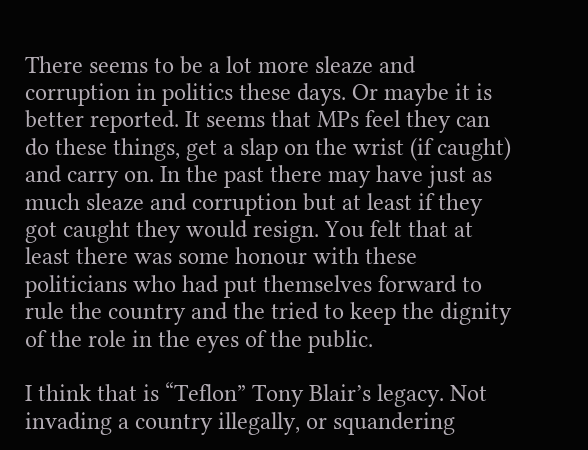There seems to be a lot more sleaze and corruption in politics these days. Or maybe it is better reported. It seems that MPs feel they can do these things, get a slap on the wrist (if caught) and carry on. In the past there may have just as much sleaze and corruption but at least if they got caught they would resign. You felt that at least there was some honour with these politicians who had put themselves forward to rule the country and the tried to keep the dignity of the role in the eyes of the public.

I think that is “Teflon” Tony Blair’s legacy. Not invading a country illegally, or squandering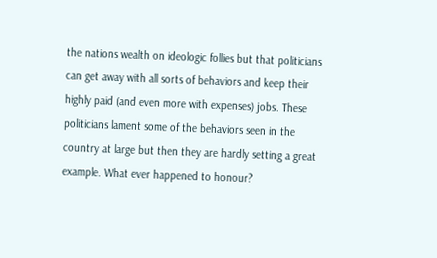the nations wealth on ideologic follies but that politicians can get away with all sorts of behaviors and keep their highly paid (and even more with expenses) jobs. These politicians lament some of the behaviors seen in the country at large but then they are hardly setting a great example. What ever happened to honour?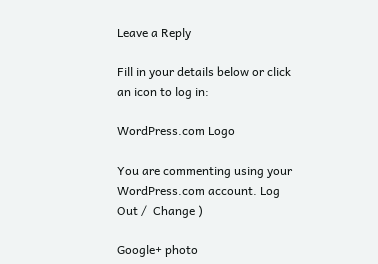Leave a Reply

Fill in your details below or click an icon to log in:

WordPress.com Logo

You are commenting using your WordPress.com account. Log Out /  Change )

Google+ photo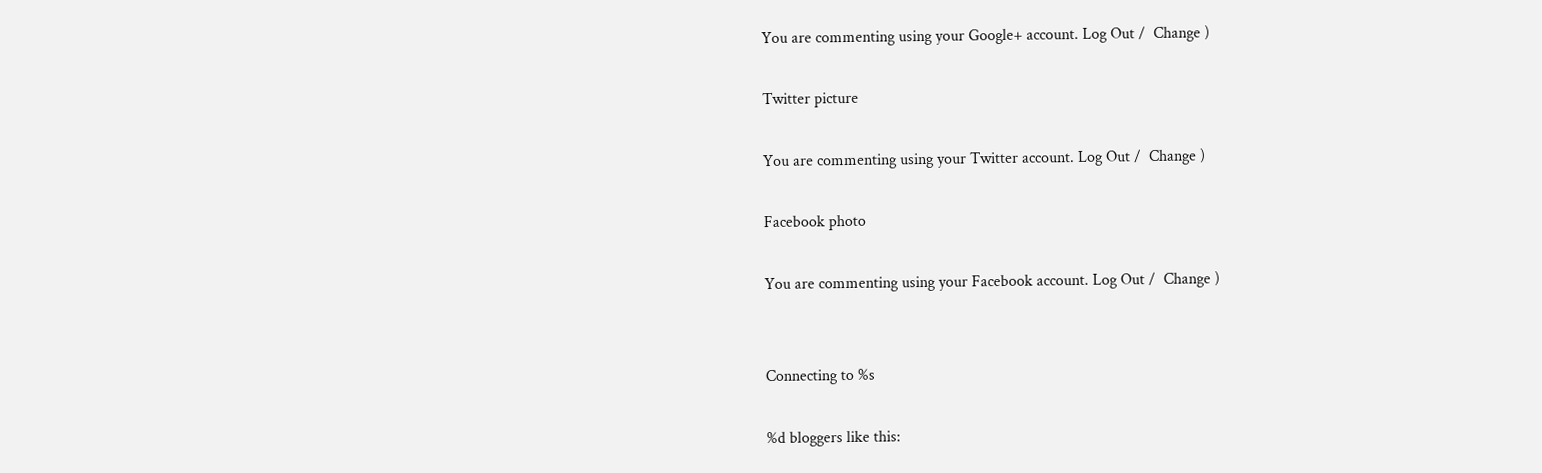You are commenting using your Google+ account. Log Out /  Change )

Twitter picture

You are commenting using your Twitter account. Log Out /  Change )

Facebook photo

You are commenting using your Facebook account. Log Out /  Change )


Connecting to %s

%d bloggers like this: